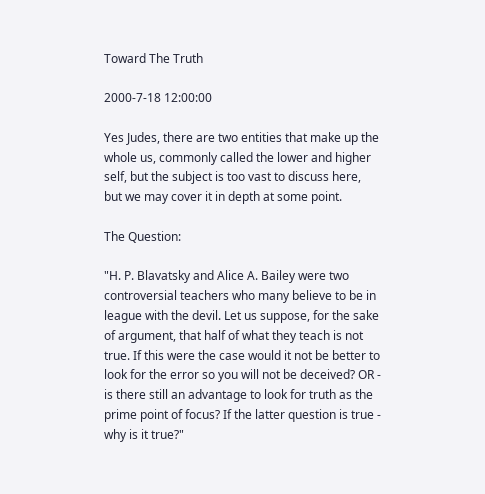Toward The Truth

2000-7-18 12:00:00

Yes Judes, there are two entities that make up the whole us, commonly called the lower and higher self, but the subject is too vast to discuss here, but we may cover it in depth at some point.

The Question:

"H. P. Blavatsky and Alice A. Bailey were two controversial teachers who many believe to be in league with the devil. Let us suppose, for the sake of argument, that half of what they teach is not true. If this were the case would it not be better to look for the error so you will not be deceived? OR - is there still an advantage to look for truth as the prime point of focus? If the latter question is true - why is it true?"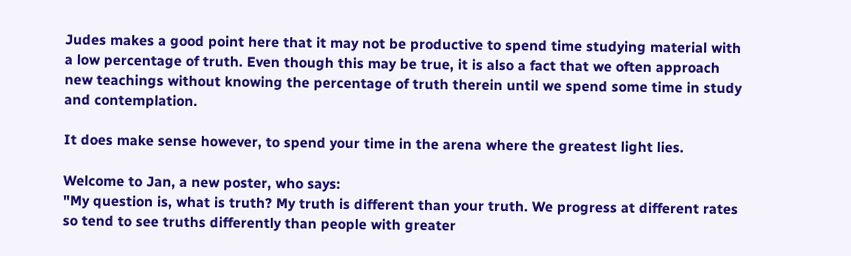Judes makes a good point here that it may not be productive to spend time studying material with a low percentage of truth. Even though this may be true, it is also a fact that we often approach new teachings without knowing the percentage of truth therein until we spend some time in study and contemplation.

It does make sense however, to spend your time in the arena where the greatest light lies.

Welcome to Jan, a new poster, who says:
"My question is, what is truth? My truth is different than your truth. We progress at different rates so tend to see truths differently than people with greater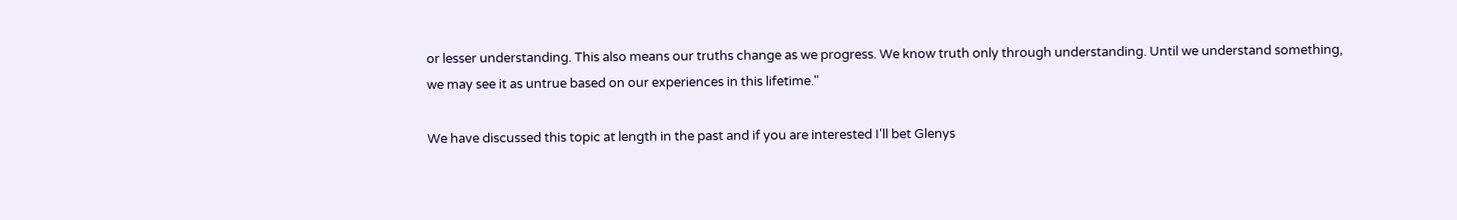or lesser understanding. This also means our truths change as we progress. We know truth only through understanding. Until we understand something, we may see it as untrue based on our experiences in this lifetime."

We have discussed this topic at length in the past and if you are interested I'll bet Glenys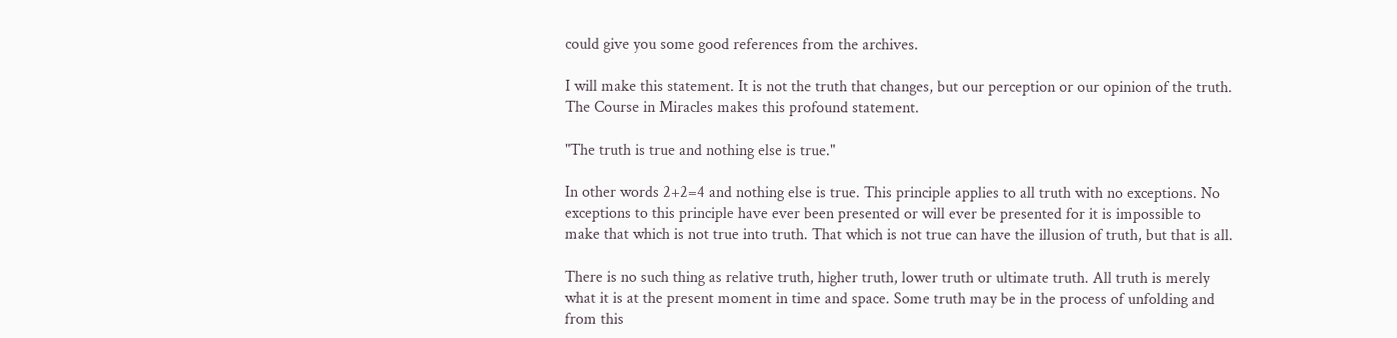could give you some good references from the archives.

I will make this statement. It is not the truth that changes, but our perception or our opinion of the truth. The Course in Miracles makes this profound statement.

"The truth is true and nothing else is true."

In other words 2+2=4 and nothing else is true. This principle applies to all truth with no exceptions. No exceptions to this principle have ever been presented or will ever be presented for it is impossible to make that which is not true into truth. That which is not true can have the illusion of truth, but that is all.

There is no such thing as relative truth, higher truth, lower truth or ultimate truth. All truth is merely what it is at the present moment in time and space. Some truth may be in the process of unfolding and from this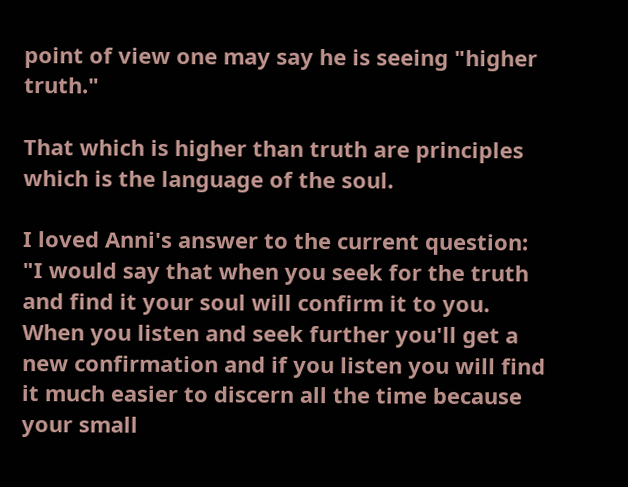point of view one may say he is seeing "higher truth."

That which is higher than truth are principles which is the language of the soul.

I loved Anni's answer to the current question:
"I would say that when you seek for the truth and find it your soul will confirm it to you. When you listen and seek further you'll get a new confirmation and if you listen you will find it much easier to discern all the time because your small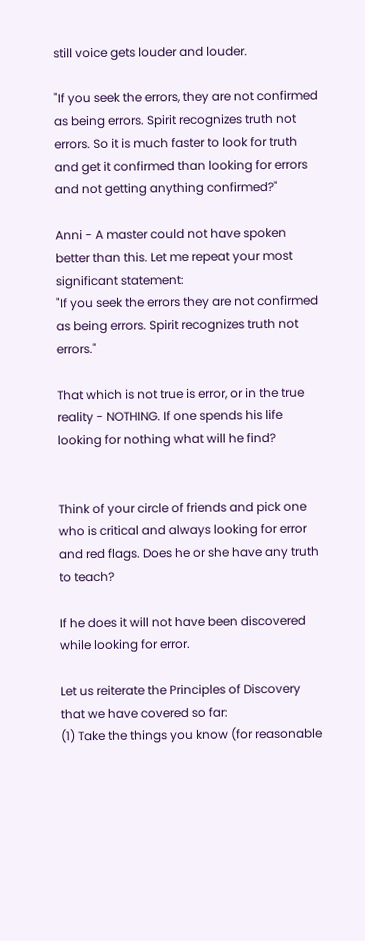still voice gets louder and louder.

"If you seek the errors, they are not confirmed as being errors. Spirit recognizes truth not errors. So it is much faster to look for truth and get it confirmed than looking for errors and not getting anything confirmed?"

Anni - A master could not have spoken better than this. Let me repeat your most significant statement:
"If you seek the errors they are not confirmed as being errors. Spirit recognizes truth not errors."

That which is not true is error, or in the true reality - NOTHING. If one spends his life looking for nothing what will he find?


Think of your circle of friends and pick one who is critical and always looking for error and red flags. Does he or she have any truth to teach?

If he does it will not have been discovered while looking for error.

Let us reiterate the Principles of Discovery that we have covered so far:
(1) Take the things you know (for reasonable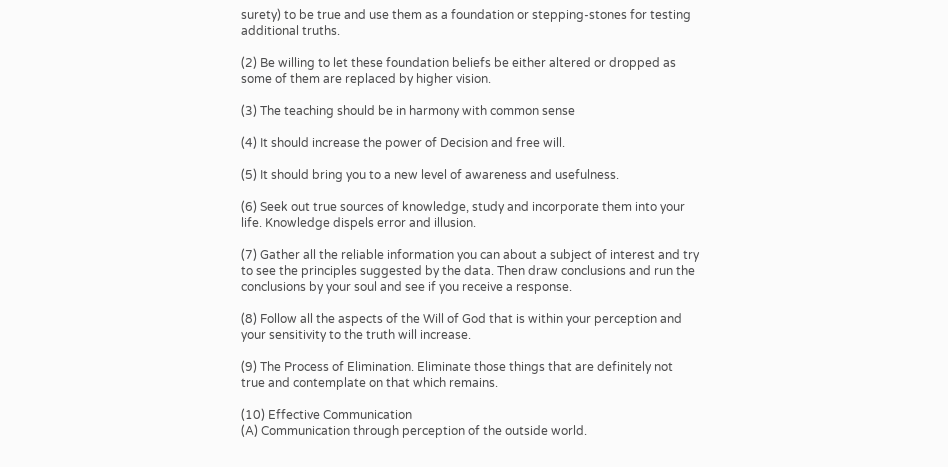surety) to be true and use them as a foundation or stepping-stones for testing additional truths.

(2) Be willing to let these foundation beliefs be either altered or dropped as some of them are replaced by higher vision.

(3) The teaching should be in harmony with common sense

(4) It should increase the power of Decision and free will.

(5) It should bring you to a new level of awareness and usefulness.

(6) Seek out true sources of knowledge, study and incorporate them into your life. Knowledge dispels error and illusion.

(7) Gather all the reliable information you can about a subject of interest and try to see the principles suggested by the data. Then draw conclusions and run the conclusions by your soul and see if you receive a response.

(8) Follow all the aspects of the Will of God that is within your perception and your sensitivity to the truth will increase.

(9) The Process of Elimination. Eliminate those things that are definitely not true and contemplate on that which remains.

(10) Effective Communication
(A) Communication through perception of the outside world.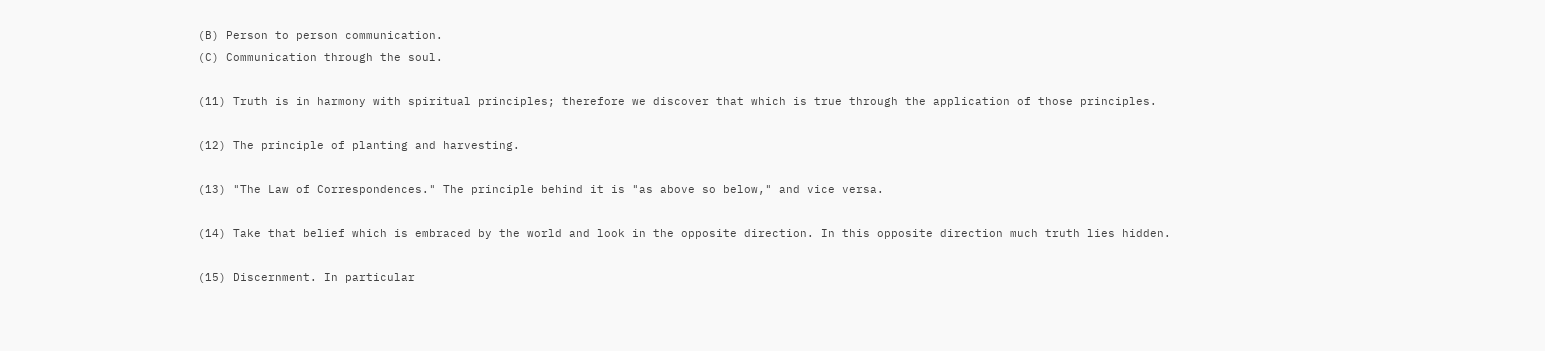(B) Person to person communication.
(C) Communication through the soul.

(11) Truth is in harmony with spiritual principles; therefore we discover that which is true through the application of those principles.

(12) The principle of planting and harvesting.

(13) "The Law of Correspondences." The principle behind it is "as above so below," and vice versa.

(14) Take that belief which is embraced by the world and look in the opposite direction. In this opposite direction much truth lies hidden.

(15) Discernment. In particular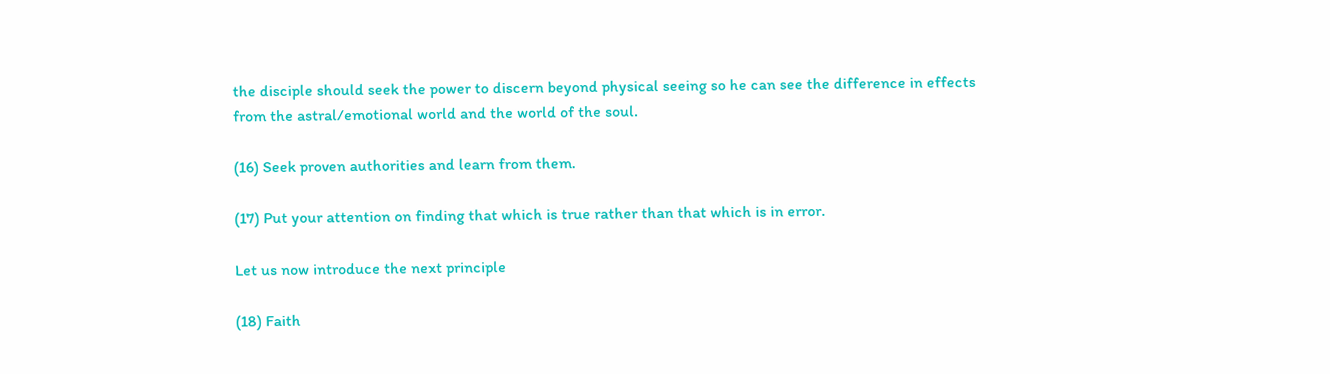the disciple should seek the power to discern beyond physical seeing so he can see the difference in effects from the astral/emotional world and the world of the soul.

(16) Seek proven authorities and learn from them.

(17) Put your attention on finding that which is true rather than that which is in error.

Let us now introduce the next principle

(18) Faith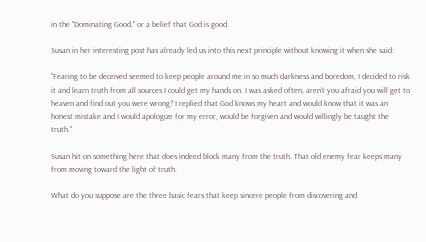in the "Dominating Good," or a belief that God is good.

Susan in her interesting post has already led us into this next principle without knowing it when she said:

"Fearing to be deceived seemed to keep people around me in so much darkness and boredom, I decided to risk it and learn truth from all sources I could get my hands on. I was asked often, aren't you afraid you will get to heaven and find out you were wrong? I replied that God knows my heart and would know that it was an honest mistake and I would apologize for my error, would be forgiven and would willingly be taught the truth."

Susan hit on something here that does indeed block many from the truth. That old enemy fear keeps many from moving toward the light of truth.

What do you suppose are the three basic fears that keep sincere people from discovering and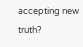accepting new truth?